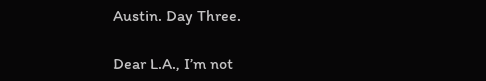Austin. Day Three.

Dear L.A., I’m not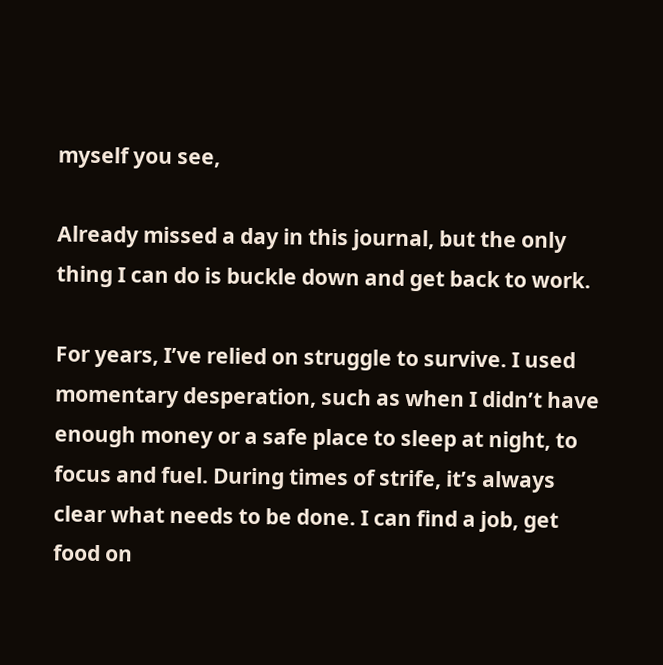myself you see,

Already missed a day in this journal, but the only thing I can do is buckle down and get back to work.

For years, I’ve relied on struggle to survive. I used momentary desperation, such as when I didn’t have enough money or a safe place to sleep at night, to focus and fuel. During times of strife, it’s always clear what needs to be done. I can find a job, get food on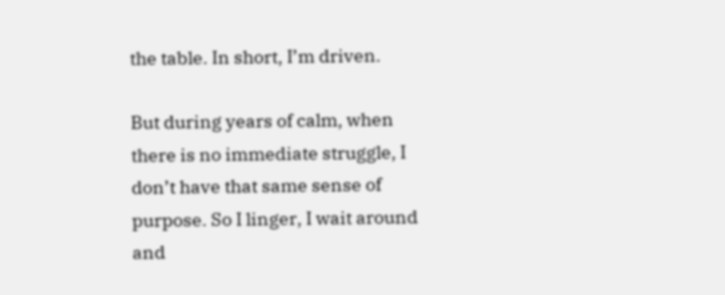the table. In short, I’m driven.

But during years of calm, when there is no immediate struggle, I don’t have that same sense of purpose. So I linger, I wait around and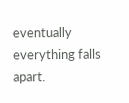eventually everything falls apart.